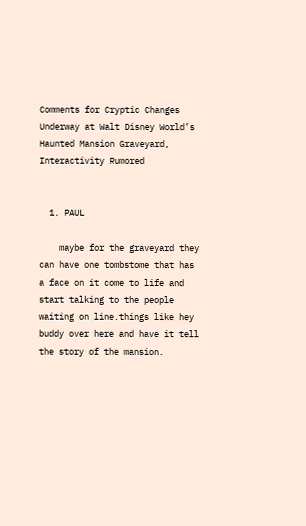Comments for Cryptic Changes Underway at Walt Disney World’s Haunted Mansion Graveyard, Interactivity Rumored


  1. PAUL

    maybe for the graveyard they can have one tombstome that has a face on it come to life and start talking to the people waiting on line.things like hey buddy over here and have it tell the story of the mansion.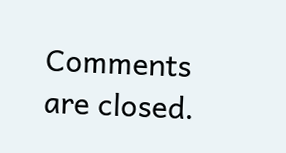Comments are closed.